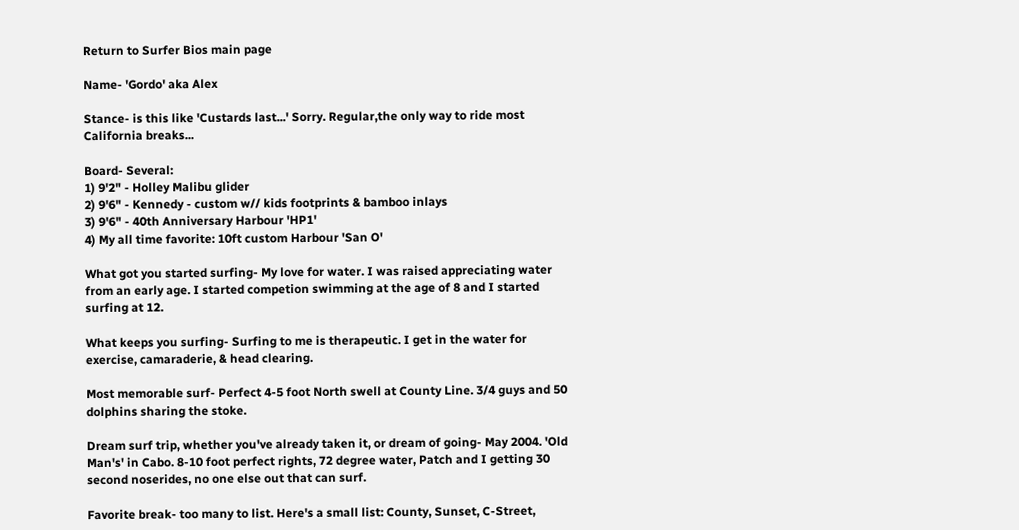Return to Surfer Bios main page

Name- 'Gordo' aka Alex

Stance- is this like 'Custards last...' Sorry. Regular,the only way to ride most California breaks...

Board- Several:
1) 9'2" - Holley Malibu glider
2) 9'6" - Kennedy - custom w// kids footprints & bamboo inlays
3) 9'6" - 40th Anniversary Harbour 'HP1'
4) My all time favorite: 10ft custom Harbour 'San O'

What got you started surfing- My love for water. I was raised appreciating water from an early age. I started competion swimming at the age of 8 and I started surfing at 12.

What keeps you surfing- Surfing to me is therapeutic. I get in the water for exercise, camaraderie, & head clearing.

Most memorable surf- Perfect 4-5 foot North swell at County Line. 3/4 guys and 50 dolphins sharing the stoke.

Dream surf trip, whether you've already taken it, or dream of going- May 2004. 'Old Man's' in Cabo. 8-10 foot perfect rights, 72 degree water, Patch and I getting 30 second noserides, no one else out that can surf.

Favorite break- too many to list. Here's a small list: County, Sunset, C-Street,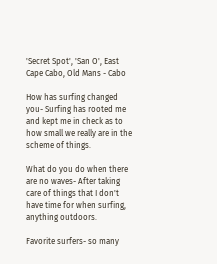'Secret Spot', 'San O', East Cape Cabo, Old Mans - Cabo

How has surfing changed you- Surfing has rooted me and kept me in check as to how small we really are in the scheme of things.

What do you do when there are no waves- After taking care of things that I don't have time for when surfing, anything outdoors.

Favorite surfers- so many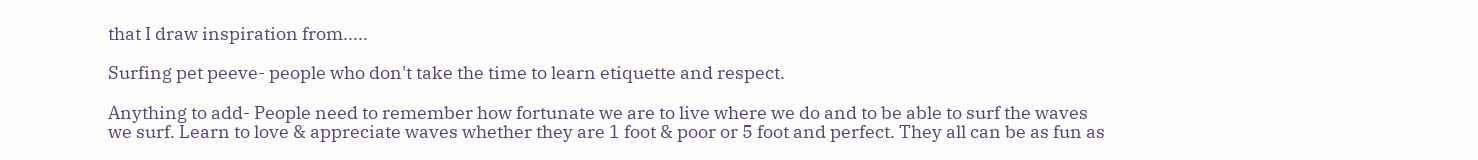that I draw inspiration from.....

Surfing pet peeve- people who don't take the time to learn etiquette and respect.

Anything to add- People need to remember how fortunate we are to live where we do and to be able to surf the waves we surf. Learn to love & appreciate waves whether they are 1 foot & poor or 5 foot and perfect. They all can be as fun as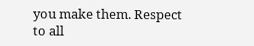you make them. Respect to all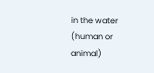in the water (human or animal)